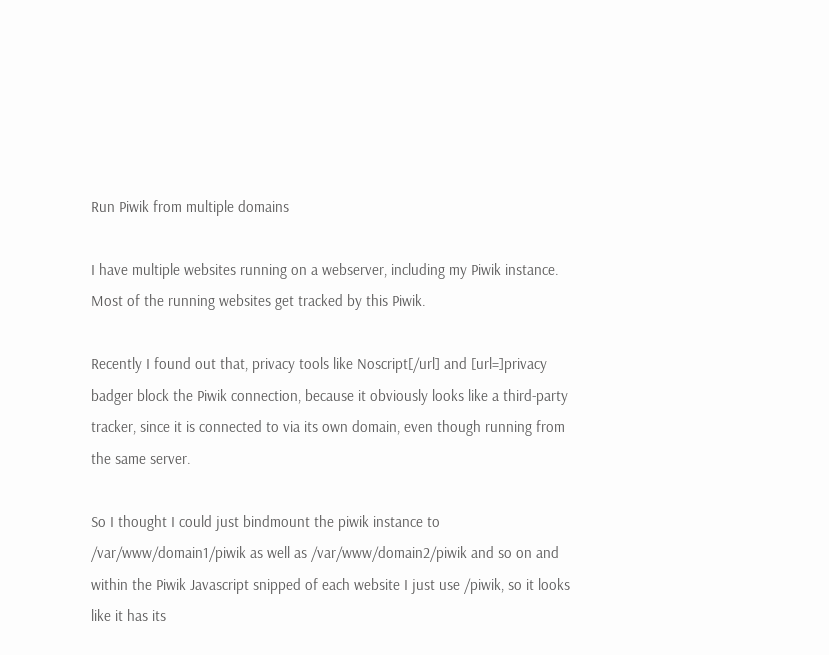Run Piwik from multiple domains

I have multiple websites running on a webserver, including my Piwik instance. Most of the running websites get tracked by this Piwik.

Recently I found out that, privacy tools like Noscript[/url] and [url=]privacy badger block the Piwik connection, because it obviously looks like a third-party tracker, since it is connected to via its own domain, even though running from the same server.

So I thought I could just bindmount the piwik instance to /var/www/domain1/piwik as well as /var/www/domain2/piwik and so on and within the Piwik Javascript snipped of each website I just use /piwik, so it looks like it has its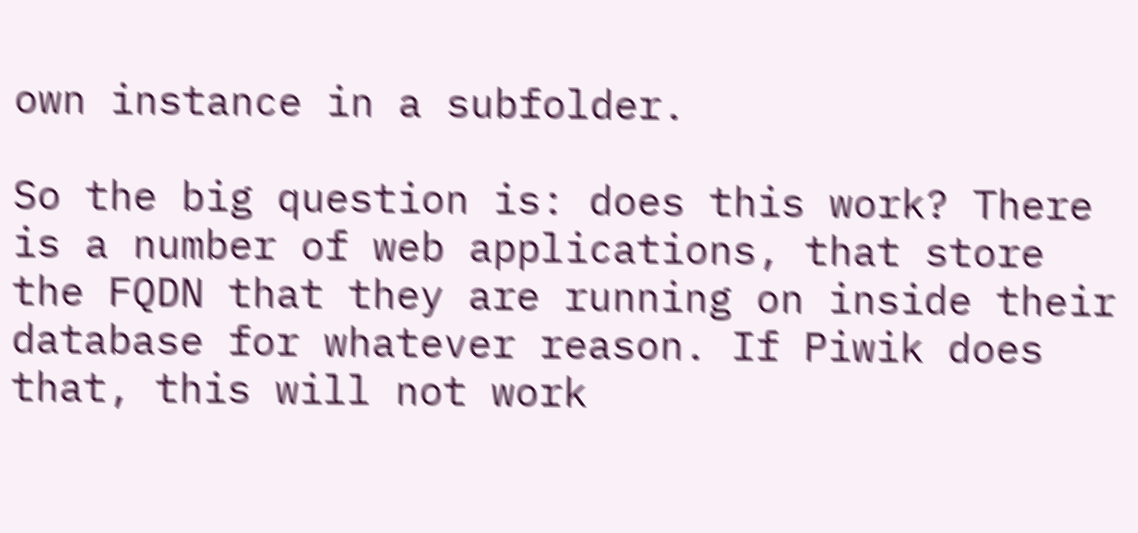own instance in a subfolder.

So the big question is: does this work? There is a number of web applications, that store the FQDN that they are running on inside their database for whatever reason. If Piwik does that, this will not work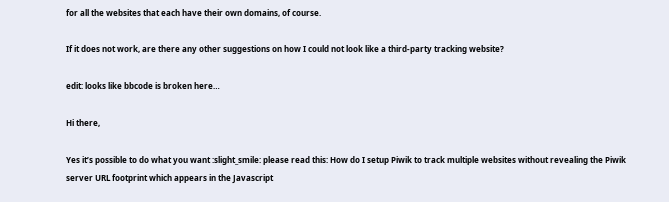for all the websites that each have their own domains, of course.

If it does not work, are there any other suggestions on how I could not look like a third-party tracking website?

edit: looks like bbcode is broken here…

Hi there,

Yes it’s possible to do what you want :slight_smile: please read this: How do I setup Piwik to track multiple websites without revealing the Piwik server URL footprint which appears in the Javascript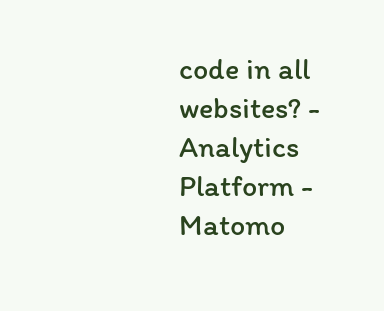code in all websites? - Analytics Platform - Matomo